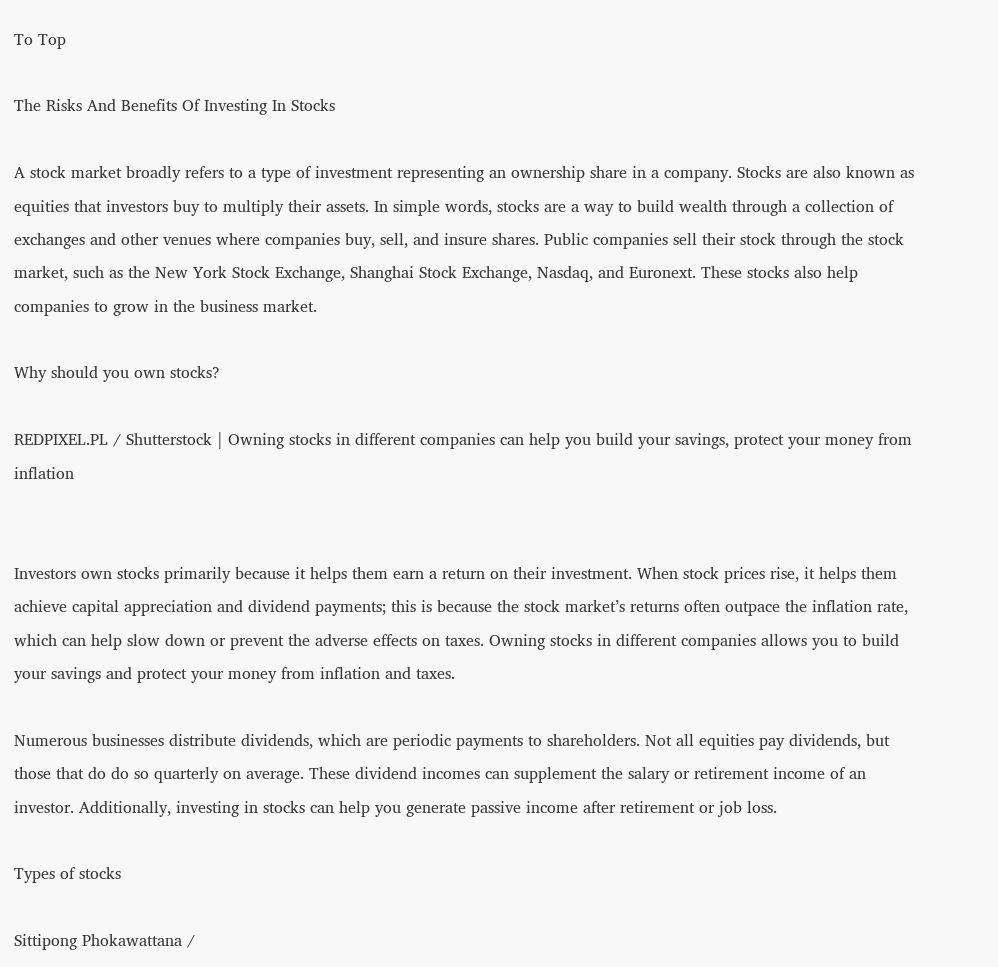To Top

The Risks And Benefits Of Investing In Stocks

A stock market broadly refers to a type of investment representing an ownership share in a company. Stocks are also known as equities that investors buy to multiply their assets. In simple words, stocks are a way to build wealth through a collection of exchanges and other venues where companies buy, sell, and insure shares. Public companies sell their stock through the stock market, such as the New York Stock Exchange, Shanghai Stock Exchange, Nasdaq, and Euronext. These stocks also help companies to grow in the business market.

Why should you own stocks?

REDPIXEL.PL / Shutterstock | Owning stocks in different companies can help you build your savings, protect your money from inflation


Investors own stocks primarily because it helps them earn a return on their investment. When stock prices rise, it helps them achieve capital appreciation and dividend payments; this is because the stock market’s returns often outpace the inflation rate, which can help slow down or prevent the adverse effects on taxes. Owning stocks in different companies allows you to build your savings and protect your money from inflation and taxes.

Numerous businesses distribute dividends, which are periodic payments to shareholders. Not all equities pay dividends, but those that do do so quarterly on average. These dividend incomes can supplement the salary or retirement income of an investor. Additionally, investing in stocks can help you generate passive income after retirement or job loss.

Types of stocks

Sittipong Phokawattana /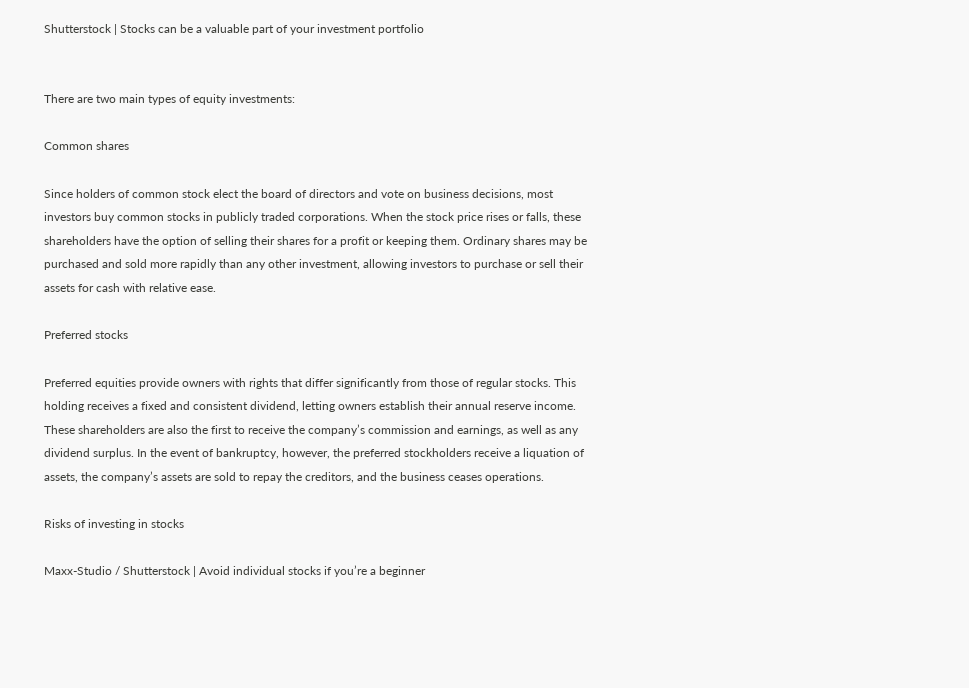Shutterstock | Stocks can be a valuable part of your investment portfolio


There are two main types of equity investments:

Common shares

Since holders of common stock elect the board of directors and vote on business decisions, most investors buy common stocks in publicly traded corporations. When the stock price rises or falls, these shareholders have the option of selling their shares for a profit or keeping them. Ordinary shares may be purchased and sold more rapidly than any other investment, allowing investors to purchase or sell their assets for cash with relative ease.

Preferred stocks

Preferred equities provide owners with rights that differ significantly from those of regular stocks. This holding receives a fixed and consistent dividend, letting owners establish their annual reserve income. These shareholders are also the first to receive the company’s commission and earnings, as well as any dividend surplus. In the event of bankruptcy, however, the preferred stockholders receive a liquation of assets, the company’s assets are sold to repay the creditors, and the business ceases operations.

Risks of investing in stocks

Maxx-Studio / Shutterstock | Avoid individual stocks if you’re a beginner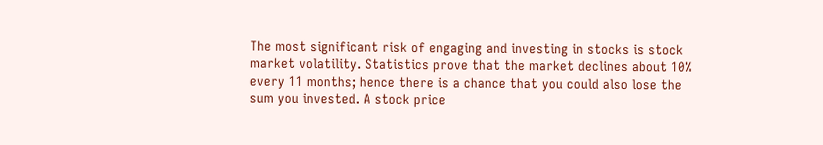The most significant risk of engaging and investing in stocks is stock market volatility. Statistics prove that the market declines about 10% every 11 months; hence there is a chance that you could also lose the sum you invested. A stock price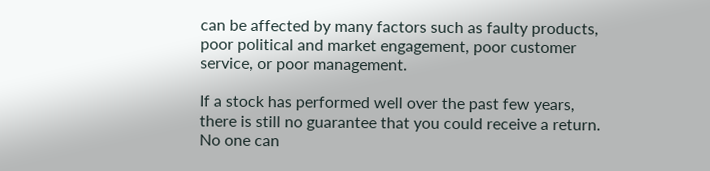can be affected by many factors such as faulty products, poor political and market engagement, poor customer service, or poor management.

If a stock has performed well over the past few years, there is still no guarantee that you could receive a return. No one can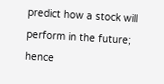predict how a stock will perform in the future; hence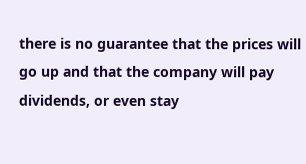there is no guarantee that the prices will go up and that the company will pay dividends, or even stay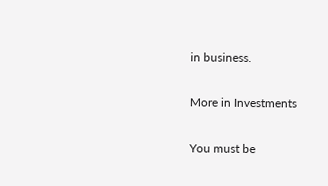in business.

More in Investments

You must be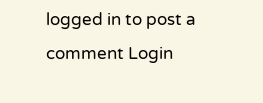logged in to post a comment Login